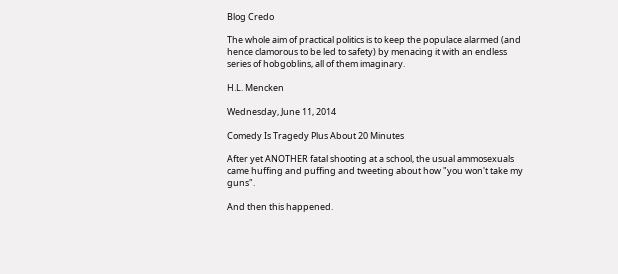Blog Credo

The whole aim of practical politics is to keep the populace alarmed (and hence clamorous to be led to safety) by menacing it with an endless series of hobgoblins, all of them imaginary.

H.L. Mencken

Wednesday, June 11, 2014

Comedy Is Tragedy Plus About 20 Minutes

After yet ANOTHER fatal shooting at a school, the usual ammosexuals came huffing and puffing and tweeting about how "you won't take my guns".

And then this happened.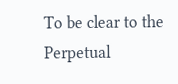To be clear to the Perpetual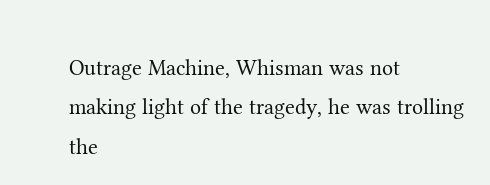Outrage Machine, Whisman was not making light of the tragedy, he was trolling the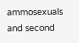ammosexuals and second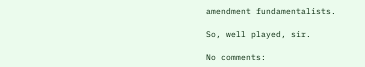amendment fundamentalists.

So, well played, sir.

No comments: